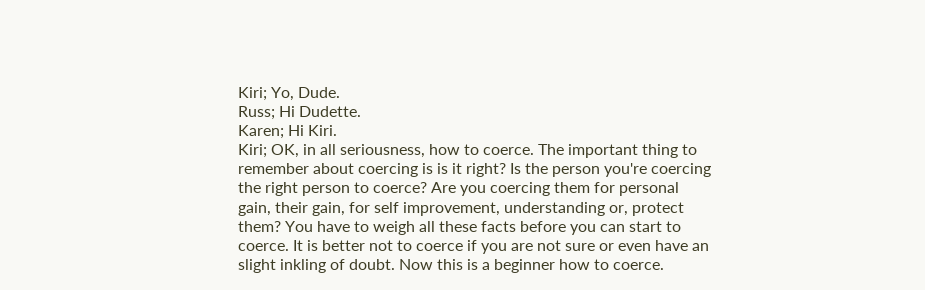Kiri; Yo, Dude.
Russ; Hi Dudette.
Karen; Hi Kiri.
Kiri; OK, in all seriousness, how to coerce. The important thing to remember about coercing is is it right? Is the person you're coercing the right person to coerce? Are you coercing them for personal gain, their gain, for self improvement, understanding or, protect them? You have to weigh all these facts before you can start to coerce. It is better not to coerce if you are not sure or even have an slight inkling of doubt. Now this is a beginner how to coerce.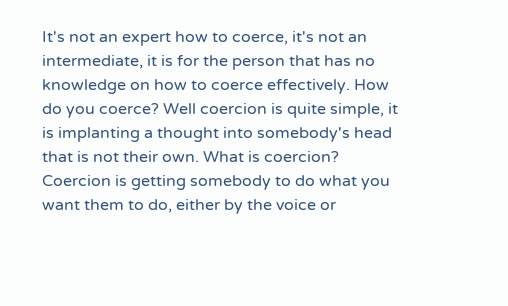It's not an expert how to coerce, it's not an intermediate, it is for the person that has no knowledge on how to coerce effectively. How do you coerce? Well coercion is quite simple, it is implanting a thought into somebody's head that is not their own. What is coercion? Coercion is getting somebody to do what you want them to do, either by the voice or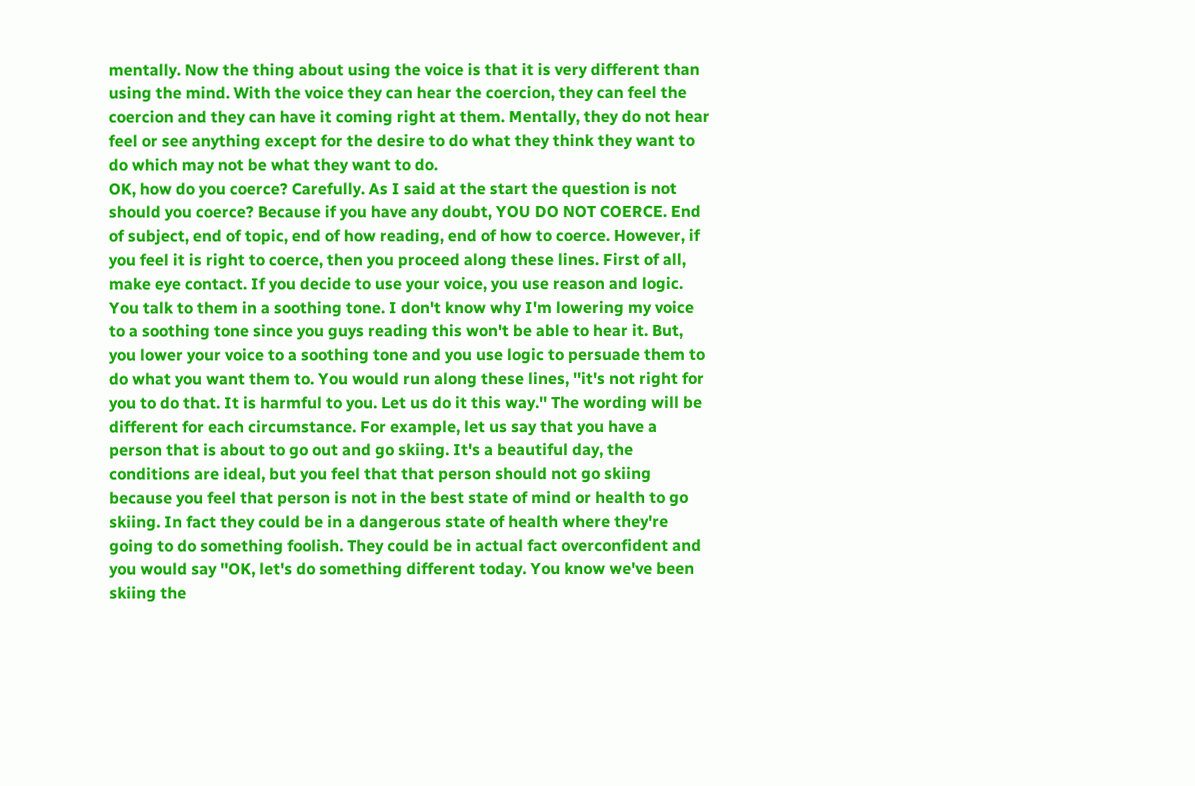mentally. Now the thing about using the voice is that it is very different than using the mind. With the voice they can hear the coercion, they can feel the coercion and they can have it coming right at them. Mentally, they do not hear feel or see anything except for the desire to do what they think they want to do which may not be what they want to do.
OK, how do you coerce? Carefully. As I said at the start the question is not should you coerce? Because if you have any doubt, YOU DO NOT COERCE. End of subject, end of topic, end of how reading, end of how to coerce. However, if you feel it is right to coerce, then you proceed along these lines. First of all, make eye contact. If you decide to use your voice, you use reason and logic. You talk to them in a soothing tone. I don't know why I'm lowering my voice to a soothing tone since you guys reading this won't be able to hear it. But, you lower your voice to a soothing tone and you use logic to persuade them to do what you want them to. You would run along these lines, ''it's not right for you to do that. It is harmful to you. Let us do it this way.'' The wording will be different for each circumstance. For example, let us say that you have a person that is about to go out and go skiing. It's a beautiful day, the conditions are ideal, but you feel that that person should not go skiing because you feel that person is not in the best state of mind or health to go skiing. In fact they could be in a dangerous state of health where they're going to do something foolish. They could be in actual fact overconfident and you would say ''OK, let's do something different today. You know we've been skiing the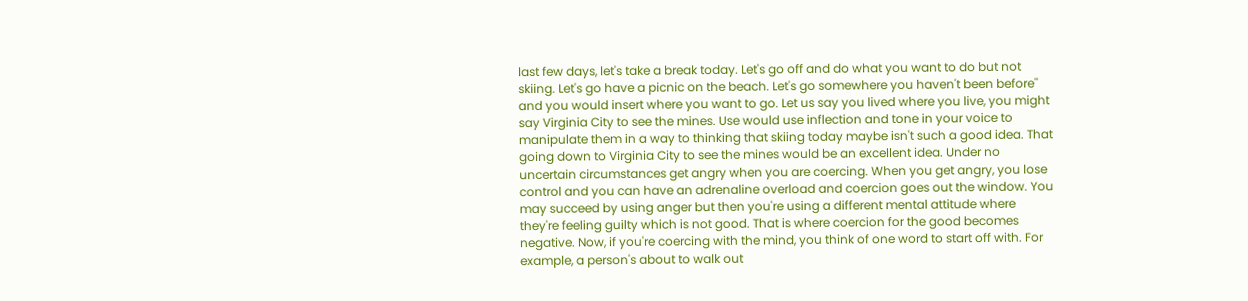last few days, let's take a break today. Let's go off and do what you want to do but not skiing. Let's go have a picnic on the beach. Let's go somewhere you haven't been before'' and you would insert where you want to go. Let us say you lived where you live, you might say Virginia City to see the mines. Use would use inflection and tone in your voice to manipulate them in a way to thinking that skiing today maybe isn't such a good idea. That going down to Virginia City to see the mines would be an excellent idea. Under no uncertain circumstances get angry when you are coercing. When you get angry, you lose control and you can have an adrenaline overload and coercion goes out the window. You may succeed by using anger but then you're using a different mental attitude where they're feeling guilty which is not good. That is where coercion for the good becomes negative. Now, if you're coercing with the mind, you think of one word to start off with. For example, a person's about to walk out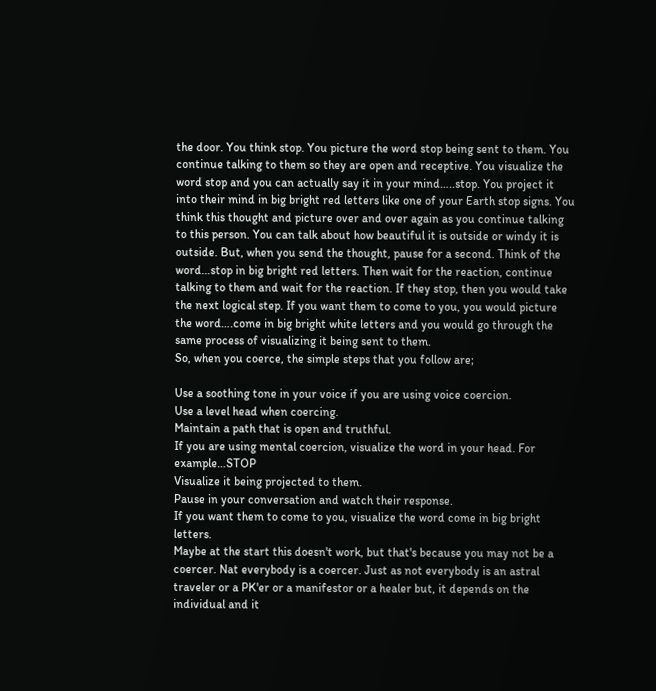the door. You think stop. You picture the word stop being sent to them. You continue talking to them so they are open and receptive. You visualize the word stop and you can actually say it in your mind…..stop. You project it into their mind in big bright red letters like one of your Earth stop signs. You think this thought and picture over and over again as you continue talking to this person. You can talk about how beautiful it is outside or windy it is outside. But, when you send the thought, pause for a second. Think of the word…stop in big bright red letters. Then wait for the reaction, continue talking to them and wait for the reaction. If they stop, then you would take the next logical step. If you want them to come to you, you would picture the word….come in big bright white letters and you would go through the same process of visualizing it being sent to them.
So, when you coerce, the simple steps that you follow are;

Use a soothing tone in your voice if you are using voice coercion.
Use a level head when coercing.
Maintain a path that is open and truthful.
If you are using mental coercion, visualize the word in your head. For example…STOP
Visualize it being projected to them.
Pause in your conversation and watch their response.
If you want them to come to you, visualize the word come in big bright letters.
Maybe at the start this doesn't work, but that's because you may not be a coercer. Nat everybody is a coercer. Just as not everybody is an astral traveler or a PK'er or a manifestor or a healer but, it depends on the individual and it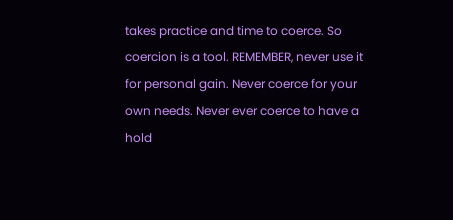takes practice and time to coerce. So coercion is a tool. REMEMBER, never use it for personal gain. Never coerce for your own needs. Never ever coerce to have a hold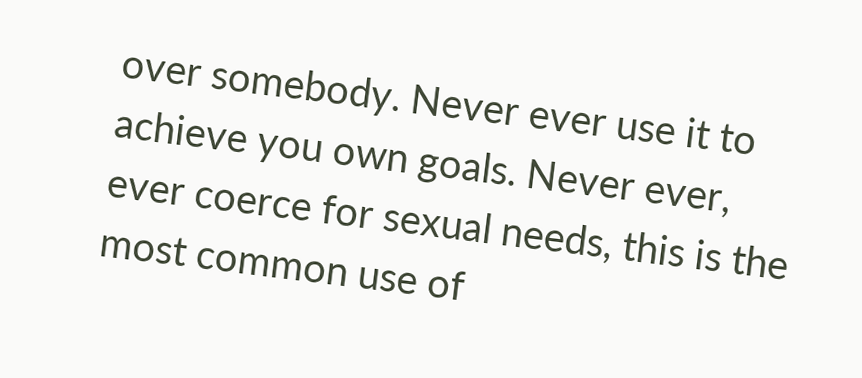over somebody. Never ever use it to achieve you own goals. Never ever, ever coerce for sexual needs, this is the most common use of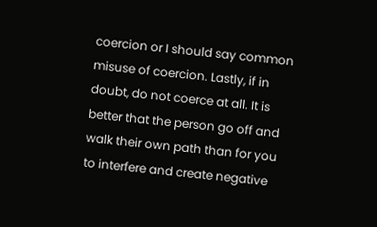coercion or I should say common misuse of coercion. Lastly, if in doubt, do not coerce at all. It is better that the person go off and walk their own path than for you to interfere and create negative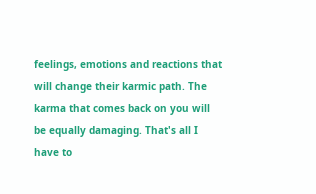feelings, emotions and reactions that will change their karmic path. The karma that comes back on you will be equally damaging. That's all I have to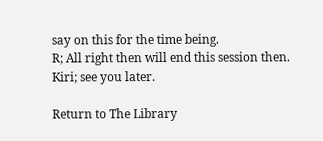say on this for the time being.
R; All right then will end this session then.
Kiri; see you later.

Return to The Library